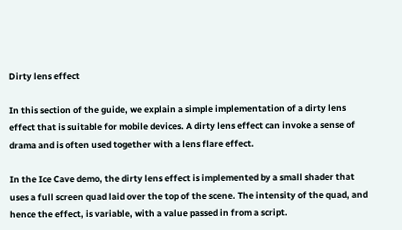Dirty lens effect

In this section of the guide, we explain a simple implementation of a dirty lens effect that is suitable for mobile devices. A dirty lens effect can invoke a sense of drama and is often used together with a lens flare effect.

In the Ice Cave demo, the dirty lens effect is implemented by a small shader that uses a full screen quad laid over the top of the scene. The intensity of the quad, and hence the effect, is variable, with a value passed in from a script.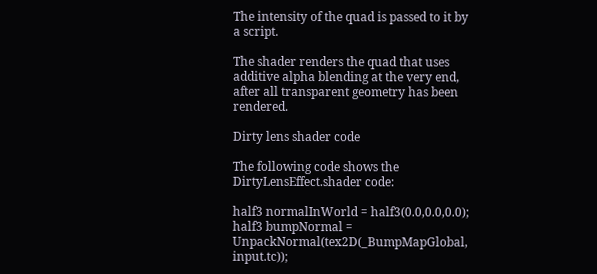The intensity of the quad is passed to it by a script.

The shader renders the quad that uses additive alpha blending at the very end, after all transparent geometry has been rendered.

Dirty lens shader code

The following code shows the DirtyLensEffect.shader code:

half3 normalInWorld = half3(0.0,0.0,0.0);
half3 bumpNormal = UnpackNormal(tex2D(_BumpMapGlobal, input.tc));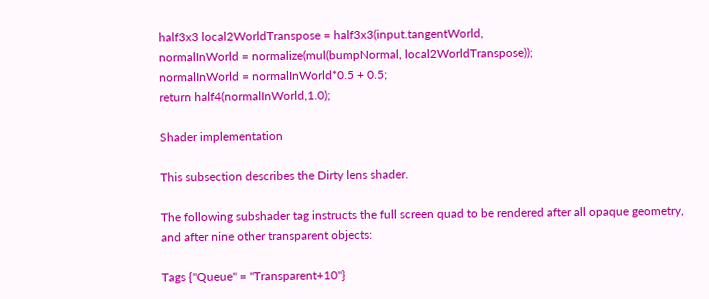half3x3 local2WorldTranspose = half3x3(input.tangentWorld,
normalInWorld = normalize(mul(bumpNormal, local2WorldTranspose));
normalInWorld = normalInWorld*0.5 + 0.5;
return half4(normalInWorld,1.0);

Shader implementation

This subsection describes the Dirty lens shader.

The following subshader tag instructs the full screen quad to be rendered after all opaque geometry, and after nine other transparent objects:

Tags {"Queue" = "Transparent+10"}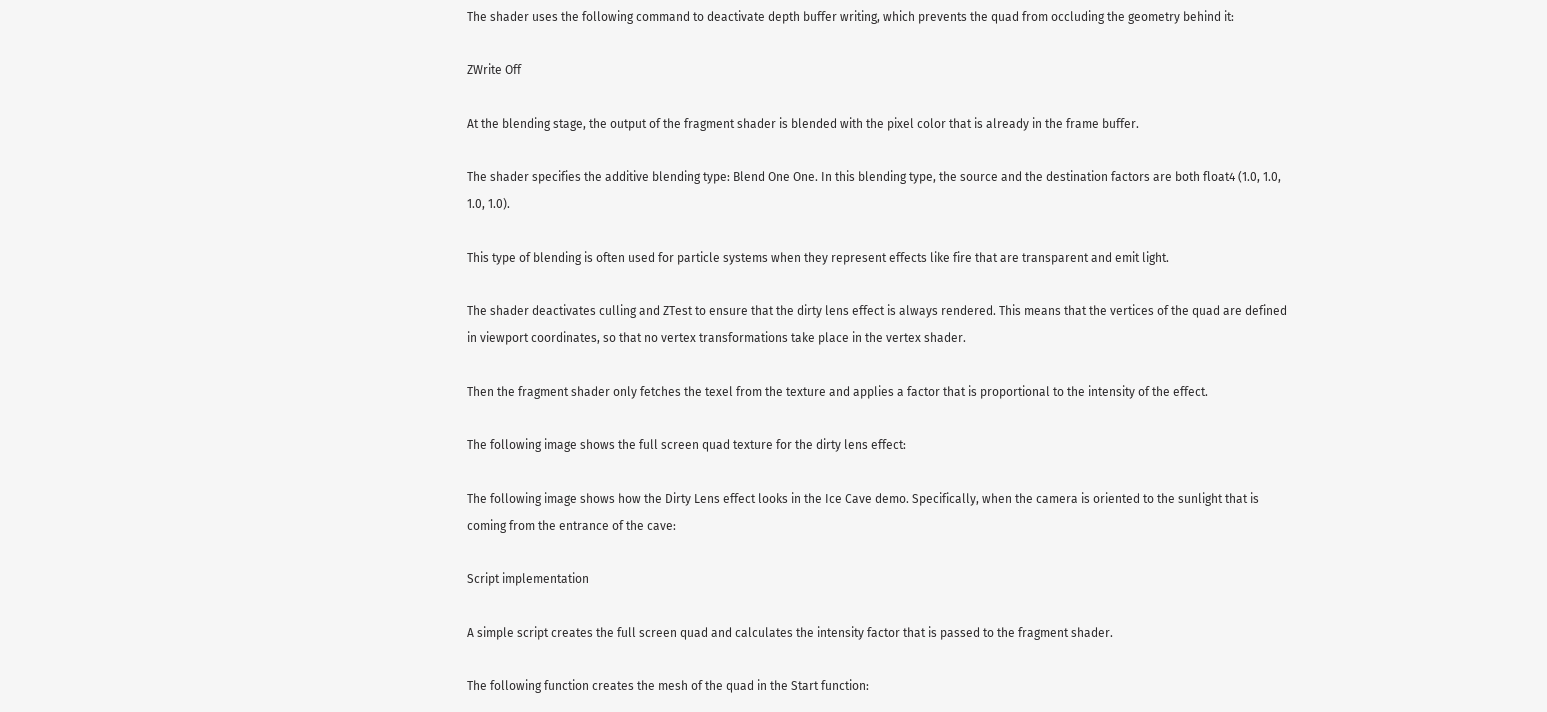The shader uses the following command to deactivate depth buffer writing, which prevents the quad from occluding the geometry behind it:

ZWrite Off

At the blending stage, the output of the fragment shader is blended with the pixel color that is already in the frame buffer.

The shader specifies the additive blending type: Blend One One. In this blending type, the source and the destination factors are both float4 (1.0, 1.0, 1.0, 1.0).

This type of blending is often used for particle systems when they represent effects like fire that are transparent and emit light.

The shader deactivates culling and ZTest to ensure that the dirty lens effect is always rendered. This means that the vertices of the quad are defined in viewport coordinates, so that no vertex transformations take place in the vertex shader.

Then the fragment shader only fetches the texel from the texture and applies a factor that is proportional to the intensity of the effect.

The following image shows the full screen quad texture for the dirty lens effect:

The following image shows how the Dirty Lens effect looks in the Ice Cave demo. Specifically, when the camera is oriented to the sunlight that is coming from the entrance of the cave:

Script implementation

A simple script creates the full screen quad and calculates the intensity factor that is passed to the fragment shader.

The following function creates the mesh of the quad in the Start function: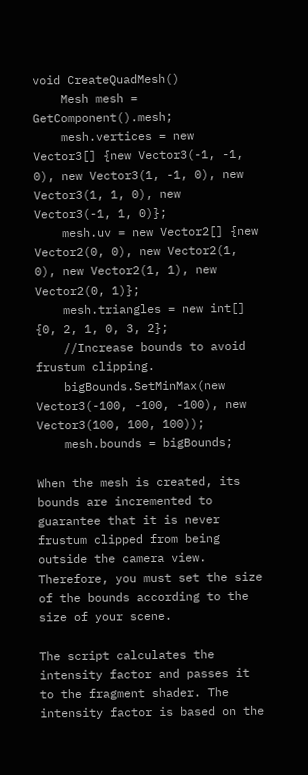void CreateQuadMesh()
    Mesh mesh = GetComponent().mesh;
    mesh.vertices = new Vector3[] {new Vector3(-1, -1, 0), new Vector3(1, -1, 0), new Vector3(1, 1, 0), new Vector3(-1, 1, 0)};
    mesh.uv = new Vector2[] {new Vector2(0, 0), new Vector2(1, 0), new Vector2(1, 1), new Vector2(0, 1)};
    mesh.triangles = new int[] {0, 2, 1, 0, 3, 2};
    //Increase bounds to avoid frustum clipping.
    bigBounds.SetMinMax(new Vector3(-100, -100, -100), new Vector3(100, 100, 100));
    mesh.bounds = bigBounds;

When the mesh is created, its bounds are incremented to guarantee that it is never frustum clipped from being outside the camera view. Therefore, you must set the size of the bounds according to the size of your scene.

The script calculates the intensity factor and passes it to the fragment shader. The intensity factor is based on the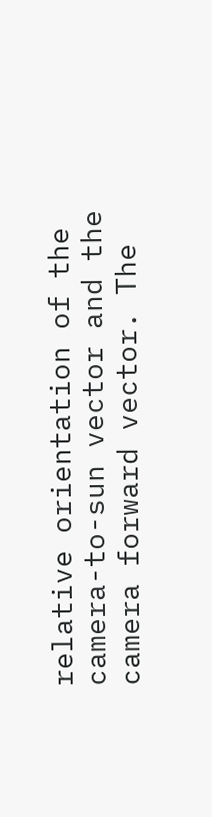relative orientation of the camera-to-sun vector and the camera forward vector. The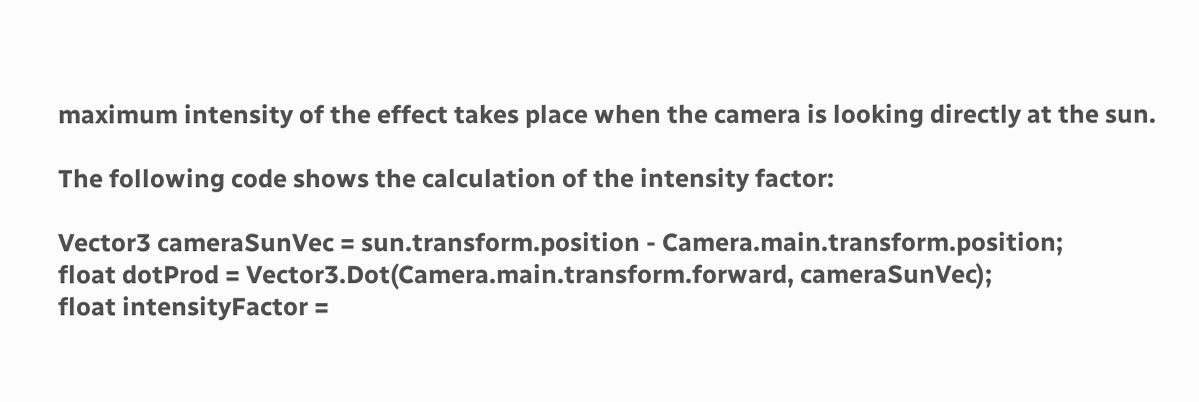maximum intensity of the effect takes place when the camera is looking directly at the sun.

The following code shows the calculation of the intensity factor:

Vector3 cameraSunVec = sun.transform.position - Camera.main.transform.position;
float dotProd = Vector3.Dot(Camera.main.transform.forward, cameraSunVec);
float intensityFactor =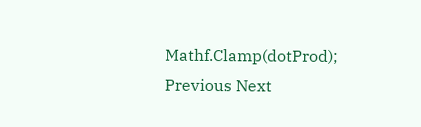Mathf.Clamp(dotProd);
Previous Next